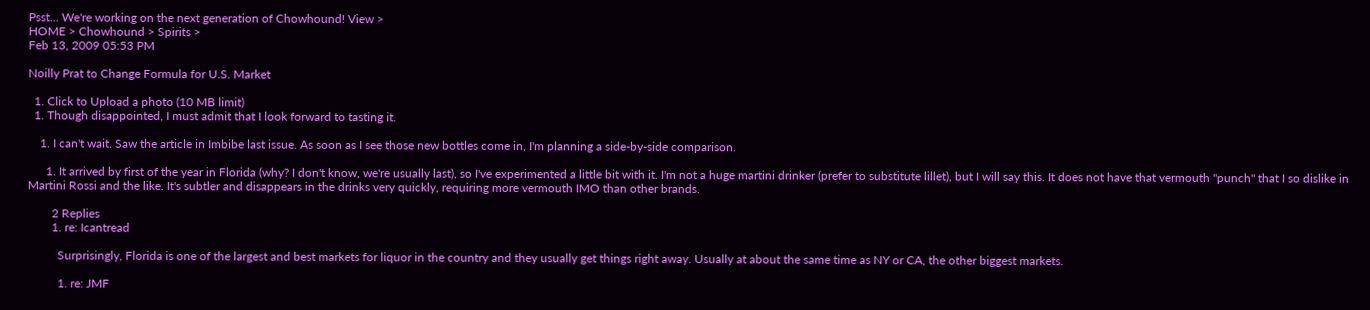Psst... We're working on the next generation of Chowhound! View >
HOME > Chowhound > Spirits >
Feb 13, 2009 05:53 PM

Noilly Prat to Change Formula for U.S. Market

  1. Click to Upload a photo (10 MB limit)
  1. Though disappointed, I must admit that I look forward to tasting it.

    1. I can't wait. Saw the article in Imbibe last issue. As soon as I see those new bottles come in, I'm planning a side-by-side comparison.

      1. It arrived by first of the year in Florida (why? I don't know, we're usually last), so I've experimented a little bit with it. I'm not a huge martini drinker (prefer to substitute lillet), but I will say this. It does not have that vermouth "punch" that I so dislike in Martini Rossi and the like. It's subtler and disappears in the drinks very quickly, requiring more vermouth IMO than other brands.

        2 Replies
        1. re: Icantread

          Surprisingly, Florida is one of the largest and best markets for liquor in the country and they usually get things right away. Usually at about the same time as NY or CA, the other biggest markets.

          1. re: JMF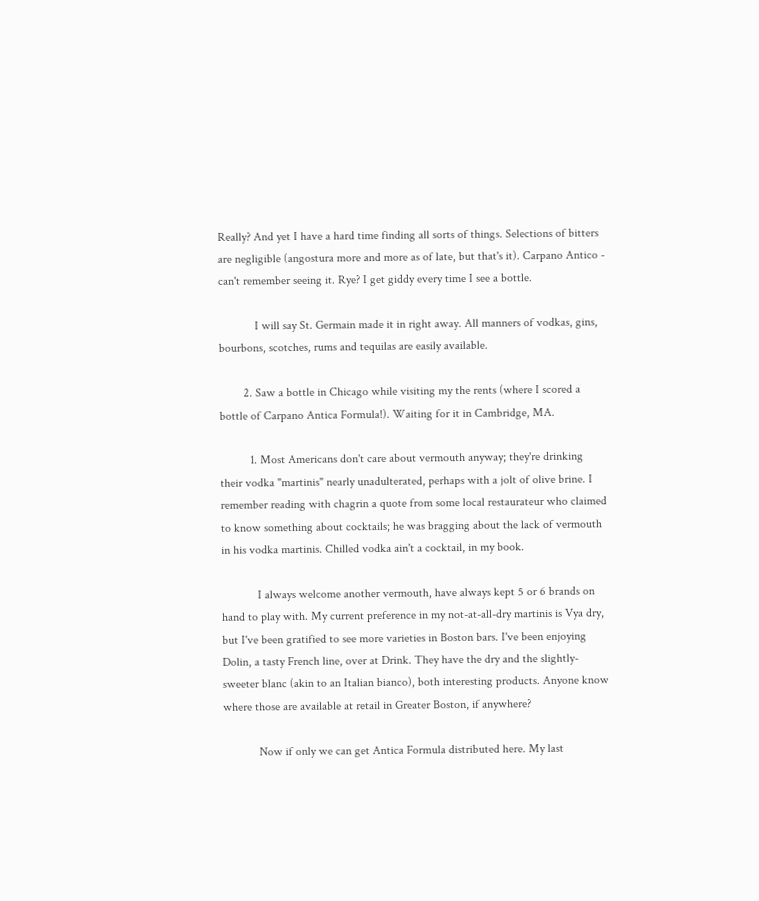Really? And yet I have a hard time finding all sorts of things. Selections of bitters are negligible (angostura more and more as of late, but that's it). Carpano Antico - can't remember seeing it. Rye? I get giddy every time I see a bottle.

            I will say St. Germain made it in right away. All manners of vodkas, gins, bourbons, scotches, rums and tequilas are easily available.

        2. Saw a bottle in Chicago while visiting my the rents (where I scored a bottle of Carpano Antica Formula!). Waiting for it in Cambridge, MA.

          1. Most Americans don't care about vermouth anyway; they're drinking their vodka "martinis" nearly unadulterated, perhaps with a jolt of olive brine. I remember reading with chagrin a quote from some local restaurateur who claimed to know something about cocktails; he was bragging about the lack of vermouth in his vodka martinis. Chilled vodka ain't a cocktail, in my book.

            I always welcome another vermouth, have always kept 5 or 6 brands on hand to play with. My current preference in my not-at-all-dry martinis is Vya dry, but I've been gratified to see more varieties in Boston bars. I've been enjoying Dolin, a tasty French line, over at Drink. They have the dry and the slightly-sweeter blanc (akin to an Italian bianco), both interesting products. Anyone know where those are available at retail in Greater Boston, if anywhere?

            Now if only we can get Antica Formula distributed here. My last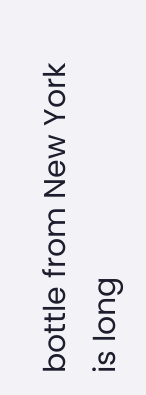bottle from New York is long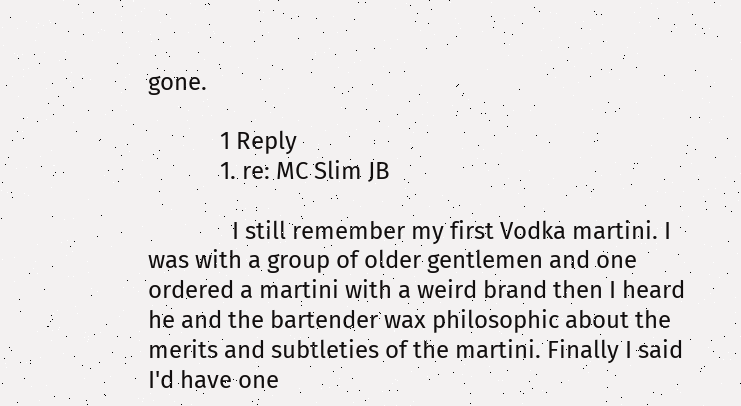gone.

            1 Reply
            1. re: MC Slim JB

              I still remember my first Vodka martini. I was with a group of older gentlemen and one ordered a martini with a weird brand then I heard he and the bartender wax philosophic about the merits and subtleties of the martini. Finally I said I'd have one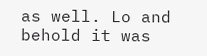as well. Lo and behold it was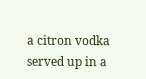a citron vodka served up in a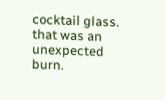cocktail glass. that was an unexpected burn.